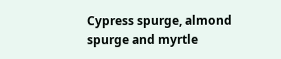Cypress spurge, almond spurge and myrtle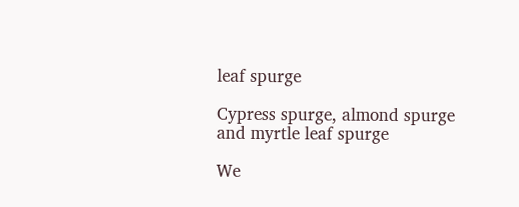leaf spurge

Cypress spurge, almond spurge and myrtle leaf spurge

We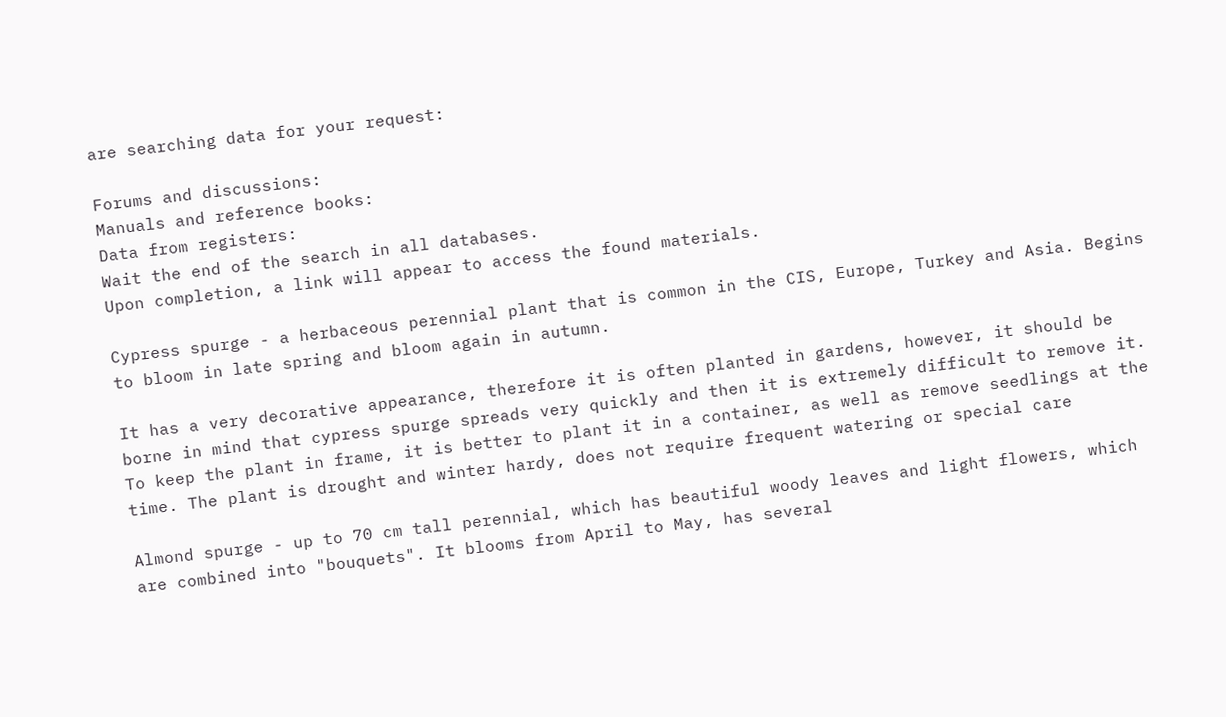are searching data for your request:

Forums and discussions:
Manuals and reference books:
Data from registers:
Wait the end of the search in all databases.
Upon completion, a link will appear to access the found materials.

Cypress spurge - a herbaceous perennial plant that is common in the CIS, Europe, Turkey and Asia. Begins to bloom in late spring and bloom again in autumn.

It has a very decorative appearance, therefore it is often planted in gardens, however, it should be borne in mind that cypress spurge spreads very quickly and then it is extremely difficult to remove it. To keep the plant in frame, it is better to plant it in a container, as well as remove seedlings at the time. The plant is drought and winter hardy, does not require frequent watering or special care

Almond spurge - up to 70 cm tall perennial, which has beautiful woody leaves and light flowers, which are combined into "bouquets". It blooms from April to May, has several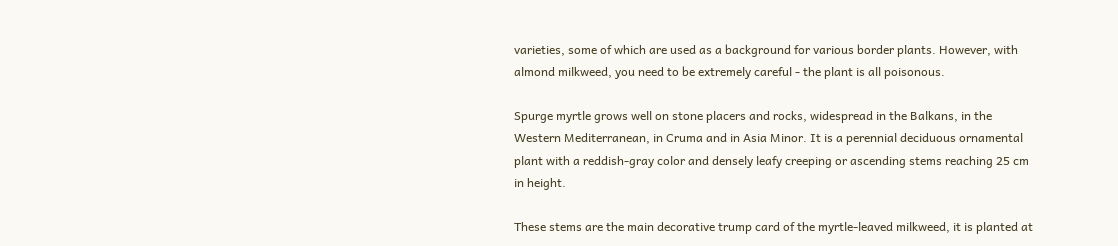varieties, some of which are used as a background for various border plants. However, with almond milkweed, you need to be extremely careful - the plant is all poisonous.

Spurge myrtle grows well on stone placers and rocks, widespread in the Balkans, in the Western Mediterranean, in Cruma and in Asia Minor. It is a perennial deciduous ornamental plant with a reddish-gray color and densely leafy creeping or ascending stems reaching 25 cm in height.

These stems are the main decorative trump card of the myrtle-leaved milkweed, it is planted at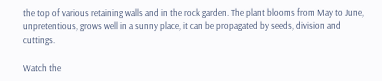the top of various retaining walls and in the rock garden. The plant blooms from May to June, unpretentious, grows well in a sunny place, it can be propagated by seeds, division and cuttings.

Watch the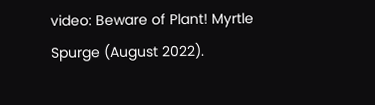video: Beware of Plant! Myrtle Spurge (August 2022).